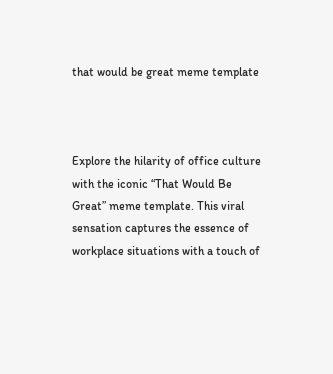that would be great meme template



Explore the hilarity of office culture with the iconic “That Would Be Great” meme template. This viral sensation captures the essence of workplace situations with a touch of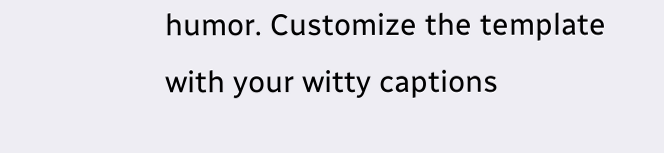humor. Customize the template with your witty captions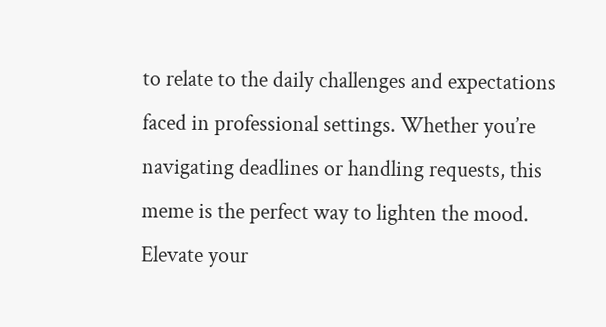to relate to the daily challenges and expectations faced in professional settings. Whether you’re navigating deadlines or handling requests, this meme is the perfect way to lighten the mood. Elevate your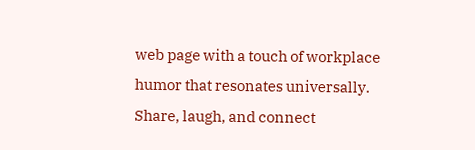web page with a touch of workplace humor that resonates universally. Share, laugh, and connect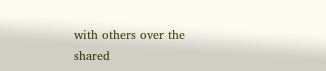with others over the shared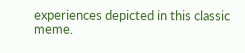experiences depicted in this classic meme.